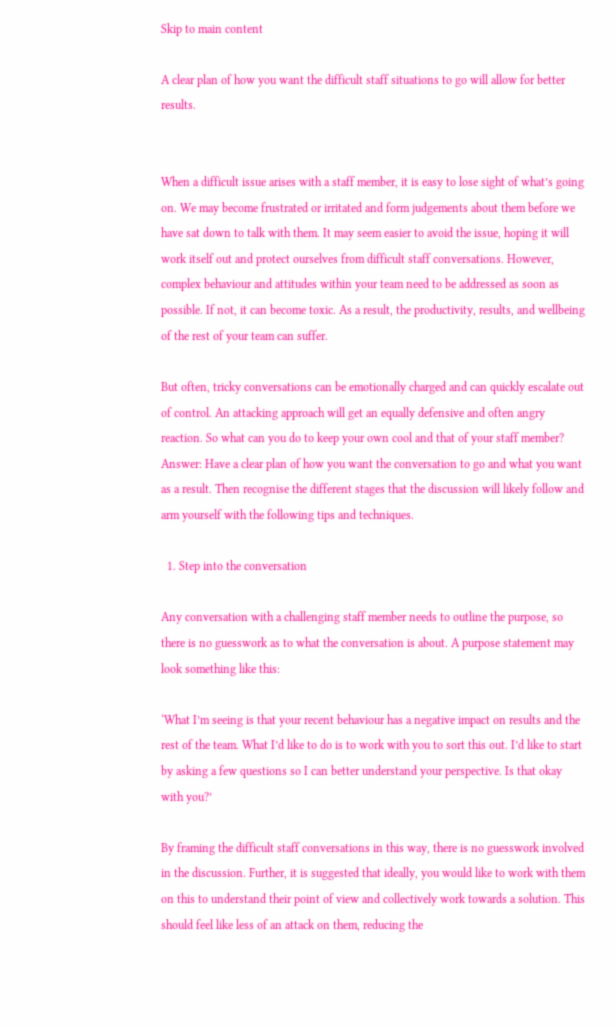Skip to main content

A clear plan of how you want the difficult staff situations to go will allow for better results.


When a difficult issue arises with a staff member, it is easy to lose sight of what’s going on. We may become frustrated or irritated and form judgements about them before we have sat down to talk with them. It may seem easier to avoid the issue, hoping it will work itself out and protect ourselves from difficult staff conversations. However, complex behaviour and attitudes within your team need to be addressed as soon as possible. If not, it can become toxic. As a result, the productivity, results, and wellbeing of the rest of your team can suffer.

But often, tricky conversations can be emotionally charged and can quickly escalate out of control. An attacking approach will get an equally defensive and often angry reaction. So what can you do to keep your own cool and that of your staff member? Answer: Have a clear plan of how you want the conversation to go and what you want as a result. Then recognise the different stages that the discussion will likely follow and arm yourself with the following tips and techniques.

  1. Step into the conversation

Any conversation with a challenging staff member needs to outline the purpose, so there is no guesswork as to what the conversation is about. A purpose statement may look something like this:

‘What I’m seeing is that your recent behaviour has a negative impact on results and the rest of the team. What I’d like to do is to work with you to sort this out. I’d like to start by asking a few questions so I can better understand your perspective. Is that okay with you?’

By framing the difficult staff conversations in this way, there is no guesswork involved in the discussion. Further, it is suggested that ideally, you would like to work with them on this to understand their point of view and collectively work towards a solution. This should feel like less of an attack on them, reducing the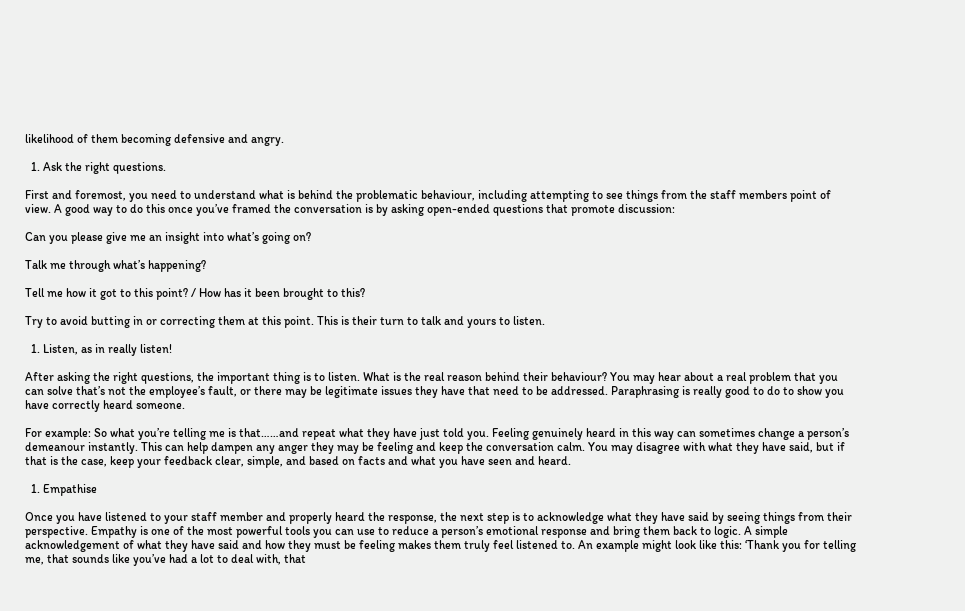likelihood of them becoming defensive and angry.

  1. Ask the right questions.

First and foremost, you need to understand what is behind the problematic behaviour, including attempting to see things from the staff members point of view. A good way to do this once you’ve framed the conversation is by asking open-ended questions that promote discussion:

Can you please give me an insight into what’s going on?

Talk me through what’s happening?

Tell me how it got to this point? / How has it been brought to this?

Try to avoid butting in or correcting them at this point. This is their turn to talk and yours to listen.

  1. Listen, as in really listen!

After asking the right questions, the important thing is to listen. What is the real reason behind their behaviour? You may hear about a real problem that you can solve that’s not the employee’s fault, or there may be legitimate issues they have that need to be addressed. Paraphrasing is really good to do to show you have correctly heard someone.

For example: So what you’re telling me is that……and repeat what they have just told you. Feeling genuinely heard in this way can sometimes change a person’s demeanour instantly. This can help dampen any anger they may be feeling and keep the conversation calm. You may disagree with what they have said, but if that is the case, keep your feedback clear, simple, and based on facts and what you have seen and heard.

  1. Empathise

Once you have listened to your staff member and properly heard the response, the next step is to acknowledge what they have said by seeing things from their perspective. Empathy is one of the most powerful tools you can use to reduce a person’s emotional response and bring them back to logic. A simple acknowledgement of what they have said and how they must be feeling makes them truly feel listened to. An example might look like this: ‘Thank you for telling me, that sounds like you’ve had a lot to deal with, that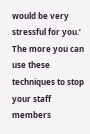would be very stressful for you.’ The more you can use these techniques to stop your staff members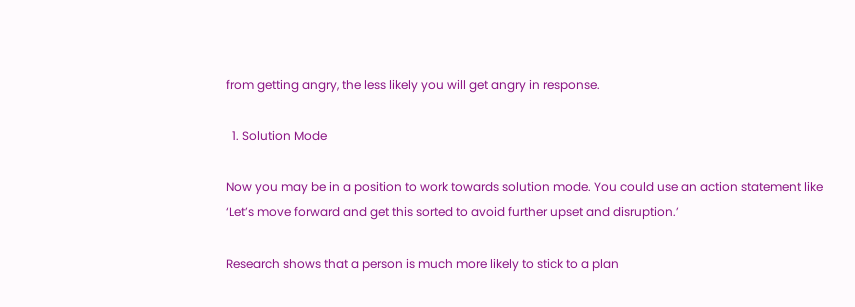from getting angry, the less likely you will get angry in response.

  1. Solution Mode

Now you may be in a position to work towards solution mode. You could use an action statement like ‘Let’s move forward and get this sorted to avoid further upset and disruption.’

Research shows that a person is much more likely to stick to a plan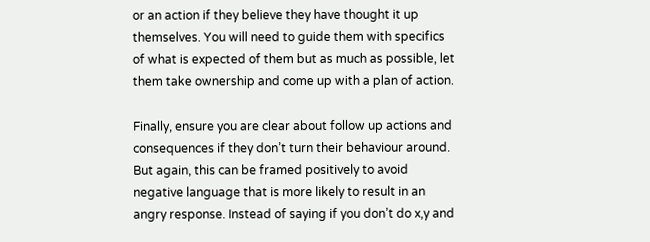or an action if they believe they have thought it up themselves. You will need to guide them with specifics of what is expected of them but as much as possible, let them take ownership and come up with a plan of action.

Finally, ensure you are clear about follow up actions and consequences if they don’t turn their behaviour around. But again, this can be framed positively to avoid negative language that is more likely to result in an angry response. Instead of saying if you don’t do x,y and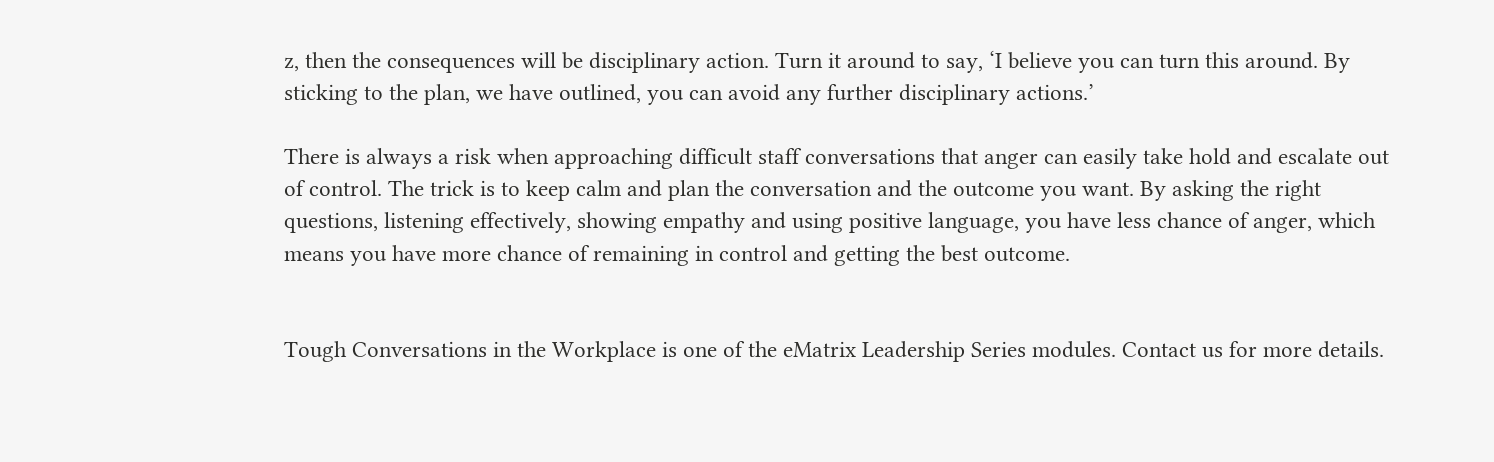z, then the consequences will be disciplinary action. Turn it around to say, ‘I believe you can turn this around. By sticking to the plan, we have outlined, you can avoid any further disciplinary actions.’

There is always a risk when approaching difficult staff conversations that anger can easily take hold and escalate out of control. The trick is to keep calm and plan the conversation and the outcome you want. By asking the right questions, listening effectively, showing empathy and using positive language, you have less chance of anger, which means you have more chance of remaining in control and getting the best outcome.


Tough Conversations in the Workplace is one of the eMatrix Leadership Series modules. Contact us for more details.